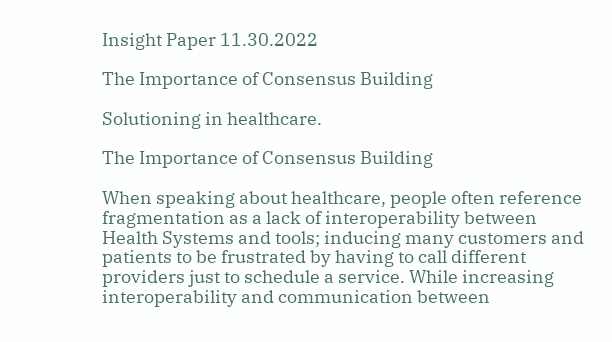Insight Paper 11.30.2022

The Importance of Consensus Building

Solutioning in healthcare.

The Importance of Consensus Building

When speaking about healthcare, people often reference fragmentation as a lack of interoperability between Health Systems and tools; inducing many customers and patients to be frustrated by having to call different providers just to schedule a service. While increasing interoperability and communication between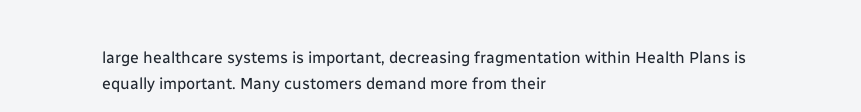large healthcare systems is important, decreasing fragmentation within Health Plans is equally important. Many customers demand more from their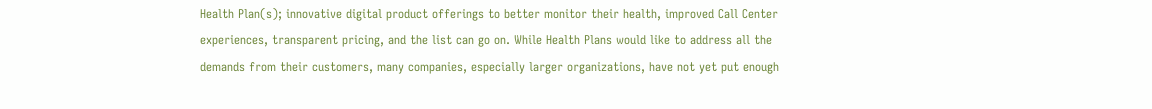Health Plan(s); innovative digital product offerings to better monitor their health, improved Call Center experiences, transparent pricing, and the list can go on. While Health Plans would like to address all the demands from their customers, many companies, especially larger organizations, have not yet put enough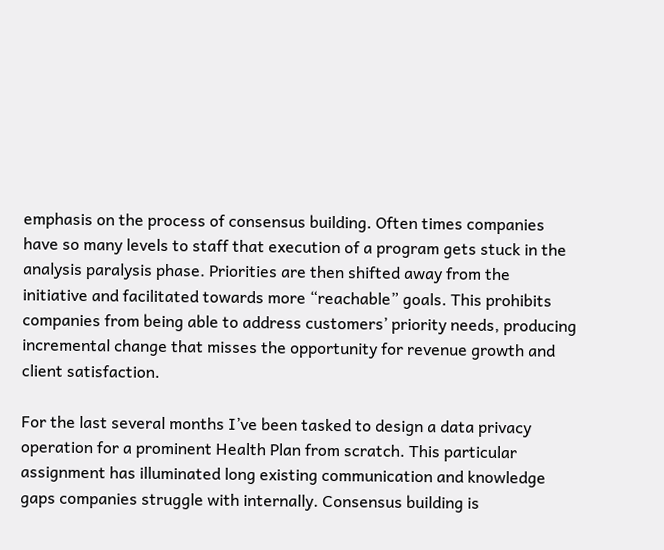emphasis on the process of consensus building. Often times companies have so many levels to staff that execution of a program gets stuck in the analysis paralysis phase. Priorities are then shifted away from the initiative and facilitated towards more “reachable” goals. This prohibits companies from being able to address customers’ priority needs, producing incremental change that misses the opportunity for revenue growth and client satisfaction.

For the last several months I’ve been tasked to design a data privacy operation for a prominent Health Plan from scratch. This particular assignment has illuminated long existing communication and knowledge gaps companies struggle with internally. Consensus building is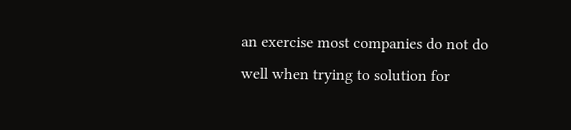an exercise most companies do not do well when trying to solution for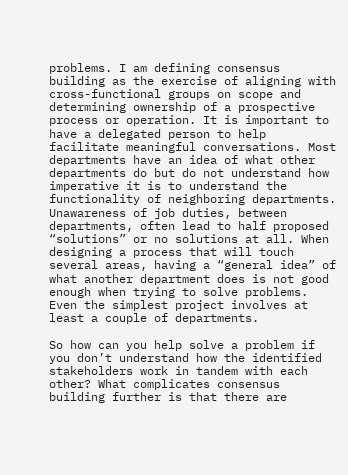problems. I am defining consensus building as the exercise of aligning with cross-functional groups on scope and determining ownership of a prospective process or operation. It is important to have a delegated person to help facilitate meaningful conversations. Most departments have an idea of what other departments do but do not understand how imperative it is to understand the functionality of neighboring departments. Unawareness of job duties, between departments, often lead to half proposed “solutions” or no solutions at all. When designing a process that will touch several areas, having a “general idea” of what another department does is not good enough when trying to solve problems. Even the simplest project involves at least a couple of departments.

So how can you help solve a problem if you don’t understand how the identified stakeholders work in tandem with each other? What complicates consensus building further is that there are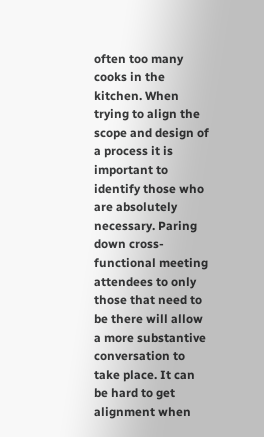often too many cooks in the kitchen. When trying to align the scope and design of a process it is important to identify those who are absolutely necessary. Paring down cross-functional meeting attendees to only those that need to be there will allow a more substantive conversation to take place. It can be hard to get alignment when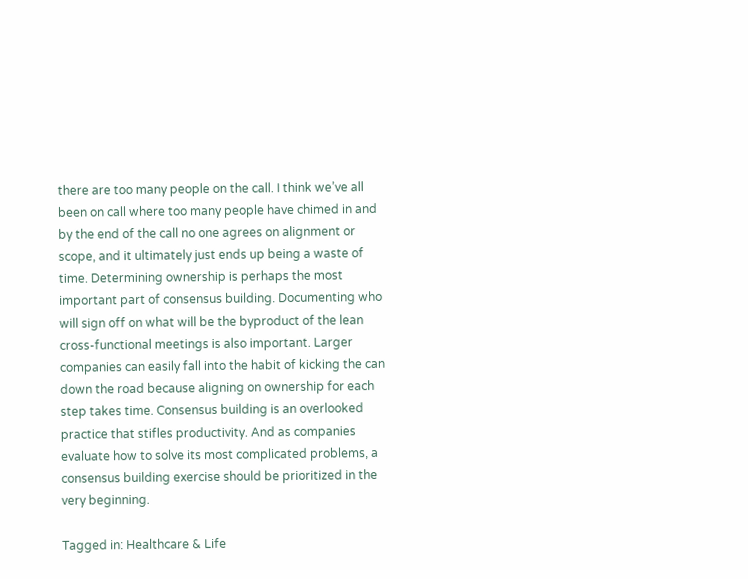there are too many people on the call. I think we’ve all been on call where too many people have chimed in and by the end of the call no one agrees on alignment or scope, and it ultimately just ends up being a waste of time. Determining ownership is perhaps the most important part of consensus building. Documenting who will sign off on what will be the byproduct of the lean cross-functional meetings is also important. Larger companies can easily fall into the habit of kicking the can down the road because aligning on ownership for each step takes time. Consensus building is an overlooked practice that stifles productivity. And as companies evaluate how to solve its most complicated problems, a consensus building exercise should be prioritized in the very beginning.

Tagged in: Healthcare & Life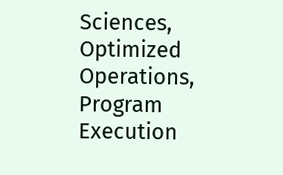Sciences, Optimized Operations, Program Execution